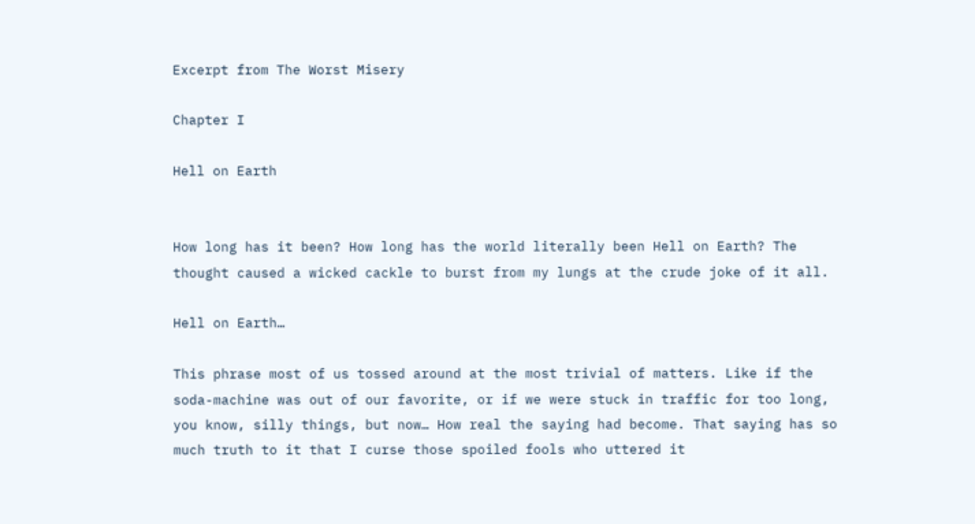Excerpt from The Worst Misery

Chapter I

Hell on Earth


How long has it been? How long has the world literally been Hell on Earth? The thought caused a wicked cackle to burst from my lungs at the crude joke of it all.

Hell on Earth…

This phrase most of us tossed around at the most trivial of matters. Like if the soda-machine was out of our favorite, or if we were stuck in traffic for too long, you know, silly things, but now… How real the saying had become. That saying has so much truth to it that I curse those spoiled fools who uttered it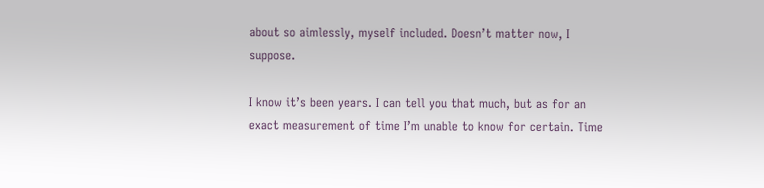about so aimlessly, myself included. Doesn’t matter now, I suppose.

I know it’s been years. I can tell you that much, but as for an exact measurement of time I’m unable to know for certain. Time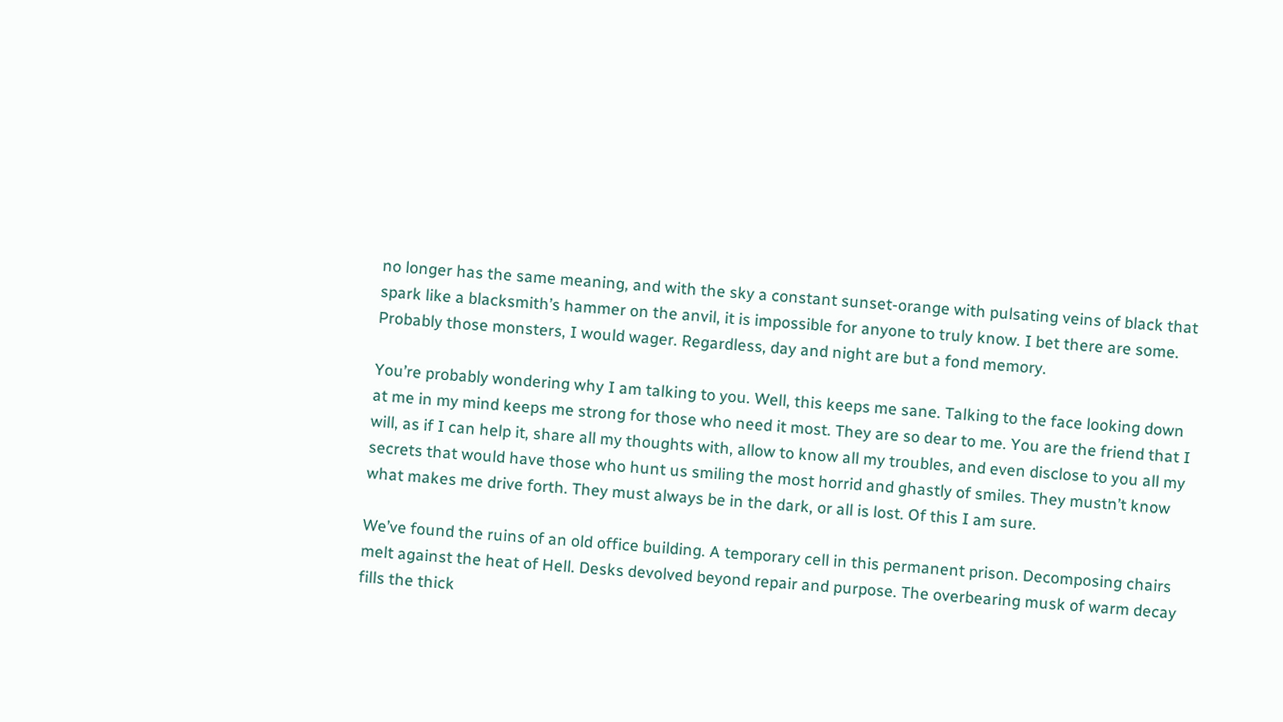no longer has the same meaning, and with the sky a constant sunset-orange with pulsating veins of black that spark like a blacksmith’s hammer on the anvil, it is impossible for anyone to truly know. I bet there are some. Probably those monsters, I would wager. Regardless, day and night are but a fond memory.

You’re probably wondering why I am talking to you. Well, this keeps me sane. Talking to the face looking down at me in my mind keeps me strong for those who need it most. They are so dear to me. You are the friend that I will, as if I can help it, share all my thoughts with, allow to know all my troubles, and even disclose to you all my secrets that would have those who hunt us smiling the most horrid and ghastly of smiles. They mustn’t know what makes me drive forth. They must always be in the dark, or all is lost. Of this I am sure.

We’ve found the ruins of an old office building. A temporary cell in this permanent prison. Decomposing chairs melt against the heat of Hell. Desks devolved beyond repair and purpose. The overbearing musk of warm decay fills the thick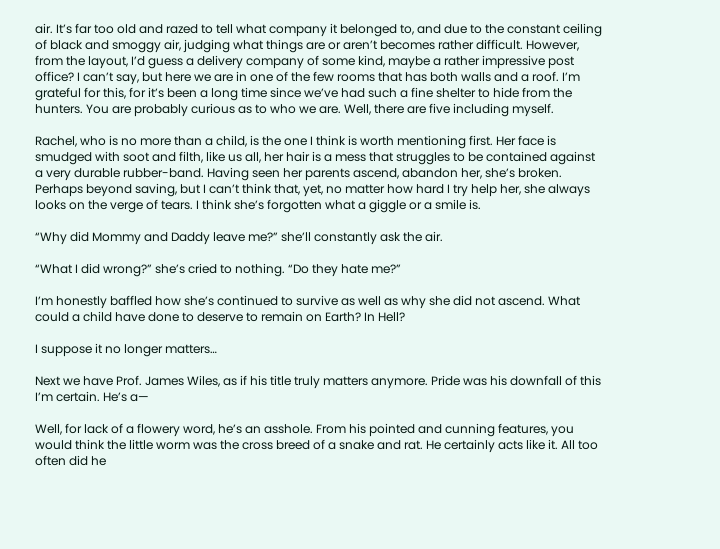air. It’s far too old and razed to tell what company it belonged to, and due to the constant ceiling of black and smoggy air, judging what things are or aren’t becomes rather difficult. However, from the layout, I’d guess a delivery company of some kind, maybe a rather impressive post office? I can’t say, but here we are in one of the few rooms that has both walls and a roof. I’m grateful for this, for it’s been a long time since we’ve had such a fine shelter to hide from the hunters. You are probably curious as to who we are. Well, there are five including myself.

Rachel, who is no more than a child, is the one I think is worth mentioning first. Her face is smudged with soot and filth, like us all, her hair is a mess that struggles to be contained against a very durable rubber-band. Having seen her parents ascend, abandon her, she’s broken. Perhaps beyond saving, but I can’t think that, yet, no matter how hard I try help her, she always looks on the verge of tears. I think she’s forgotten what a giggle or a smile is.

“Why did Mommy and Daddy leave me?” she’ll constantly ask the air.

“What I did wrong?” she’s cried to nothing. “Do they hate me?”

I’m honestly baffled how she’s continued to survive as well as why she did not ascend. What could a child have done to deserve to remain on Earth? In Hell?

I suppose it no longer matters…

Next we have Prof. James Wiles, as if his title truly matters anymore. Pride was his downfall of this I’m certain. He’s a—

Well, for lack of a flowery word, he’s an asshole. From his pointed and cunning features, you would think the little worm was the cross breed of a snake and rat. He certainly acts like it. All too often did he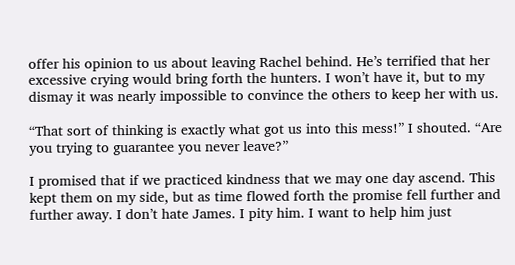offer his opinion to us about leaving Rachel behind. He’s terrified that her excessive crying would bring forth the hunters. I won’t have it, but to my dismay it was nearly impossible to convince the others to keep her with us.

“That sort of thinking is exactly what got us into this mess!” I shouted. “Are you trying to guarantee you never leave?”

I promised that if we practiced kindness that we may one day ascend. This kept them on my side, but as time flowed forth the promise fell further and further away. I don’t hate James. I pity him. I want to help him just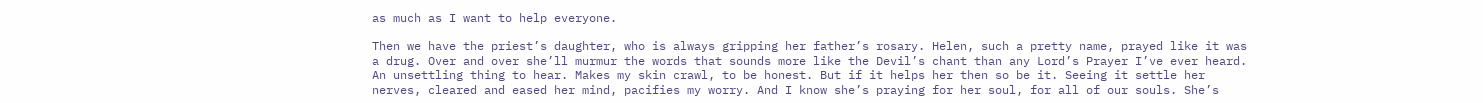as much as I want to help everyone.

Then we have the priest’s daughter, who is always gripping her father’s rosary. Helen, such a pretty name, prayed like it was a drug. Over and over she’ll murmur the words that sounds more like the Devil’s chant than any Lord’s Prayer I’ve ever heard. An unsettling thing to hear. Makes my skin crawl, to be honest. But if it helps her then so be it. Seeing it settle her nerves, cleared and eased her mind, pacifies my worry. And I know she’s praying for her soul, for all of our souls. She’s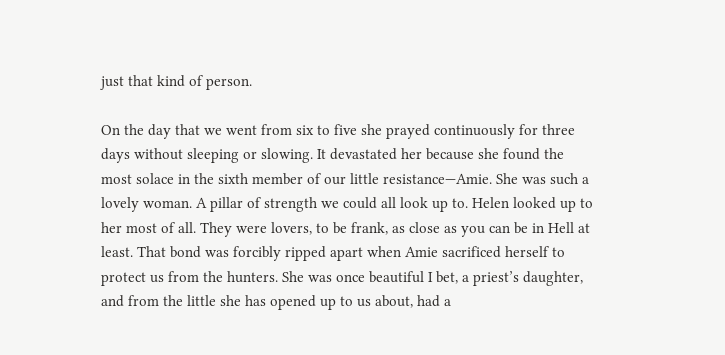just that kind of person.

On the day that we went from six to five she prayed continuously for three days without sleeping or slowing. It devastated her because she found the most solace in the sixth member of our little resistance—Amie. She was such a lovely woman. A pillar of strength we could all look up to. Helen looked up to her most of all. They were lovers, to be frank, as close as you can be in Hell at least. That bond was forcibly ripped apart when Amie sacrificed herself to protect us from the hunters. She was once beautiful I bet, a priest’s daughter, and from the little she has opened up to us about, had a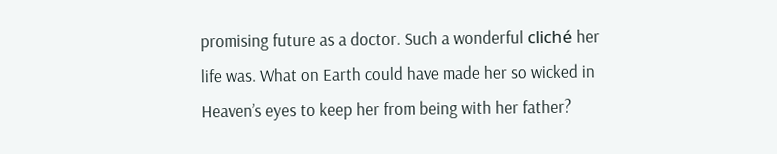promising future as a doctor. Such a wonderful cliché her life was. What on Earth could have made her so wicked in Heaven’s eyes to keep her from being with her father?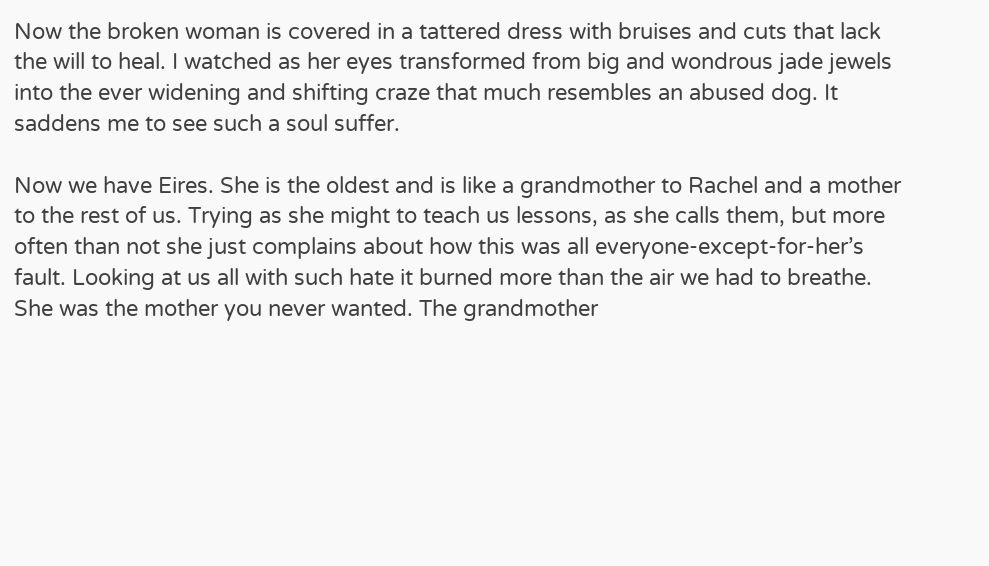Now the broken woman is covered in a tattered dress with bruises and cuts that lack the will to heal. I watched as her eyes transformed from big and wondrous jade jewels into the ever widening and shifting craze that much resembles an abused dog. It saddens me to see such a soul suffer.

Now we have Eires. She is the oldest and is like a grandmother to Rachel and a mother to the rest of us. Trying as she might to teach us lessons, as she calls them, but more often than not she just complains about how this was all everyone-except-for-her’s fault. Looking at us all with such hate it burned more than the air we had to breathe. She was the mother you never wanted. The grandmother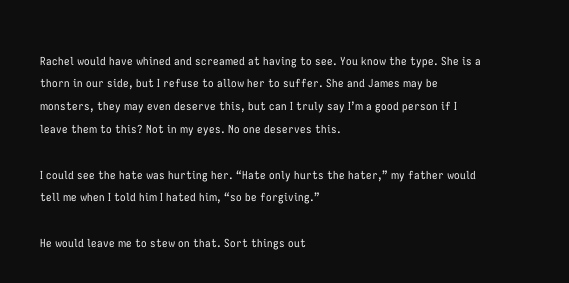Rachel would have whined and screamed at having to see. You know the type. She is a thorn in our side, but I refuse to allow her to suffer. She and James may be monsters, they may even deserve this, but can I truly say I’m a good person if I leave them to this? Not in my eyes. No one deserves this.

I could see the hate was hurting her. “Hate only hurts the hater,” my father would tell me when I told him I hated him, “so be forgiving.”

He would leave me to stew on that. Sort things out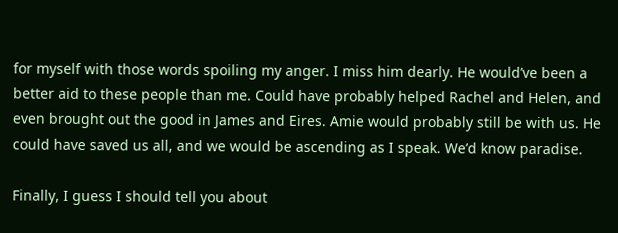for myself with those words spoiling my anger. I miss him dearly. He would’ve been a better aid to these people than me. Could have probably helped Rachel and Helen, and even brought out the good in James and Eires. Amie would probably still be with us. He could have saved us all, and we would be ascending as I speak. We’d know paradise.

Finally, I guess I should tell you about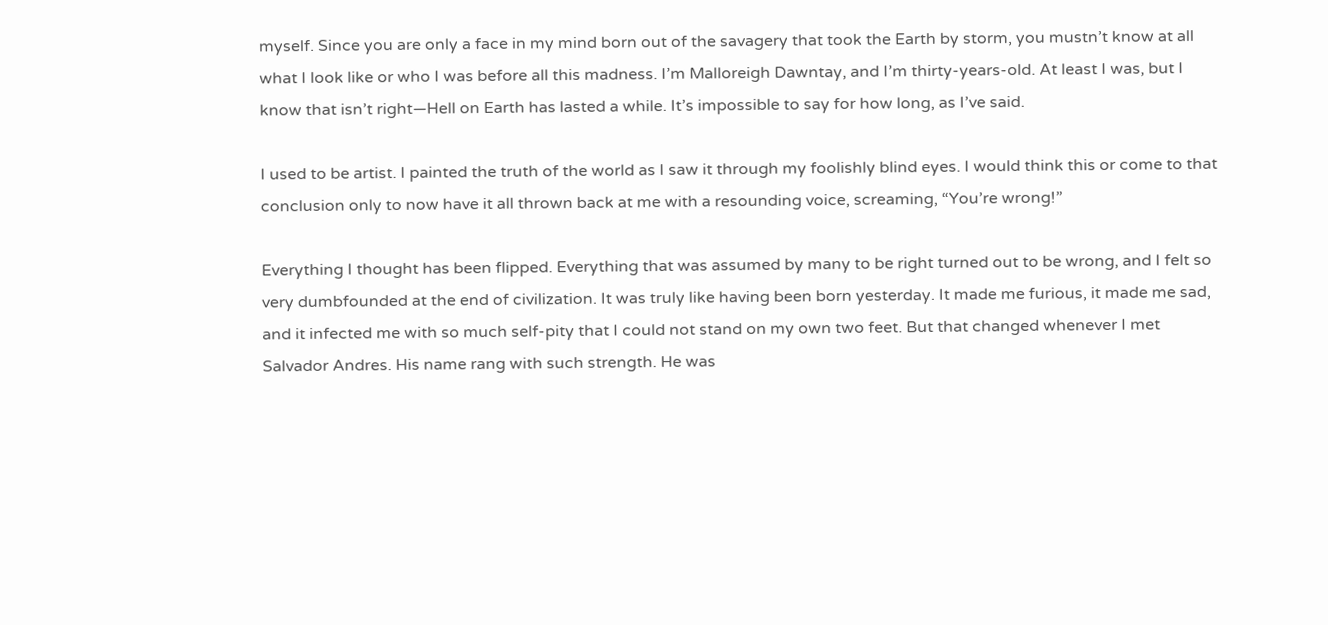myself. Since you are only a face in my mind born out of the savagery that took the Earth by storm, you mustn’t know at all what I look like or who I was before all this madness. I’m Malloreigh Dawntay, and I’m thirty-years-old. At least I was, but I know that isn’t right—Hell on Earth has lasted a while. It’s impossible to say for how long, as I’ve said.

I used to be artist. I painted the truth of the world as I saw it through my foolishly blind eyes. I would think this or come to that conclusion only to now have it all thrown back at me with a resounding voice, screaming, “You’re wrong!”

Everything I thought has been flipped. Everything that was assumed by many to be right turned out to be wrong, and I felt so very dumbfounded at the end of civilization. It was truly like having been born yesterday. It made me furious, it made me sad, and it infected me with so much self-pity that I could not stand on my own two feet. But that changed whenever I met Salvador Andres. His name rang with such strength. He was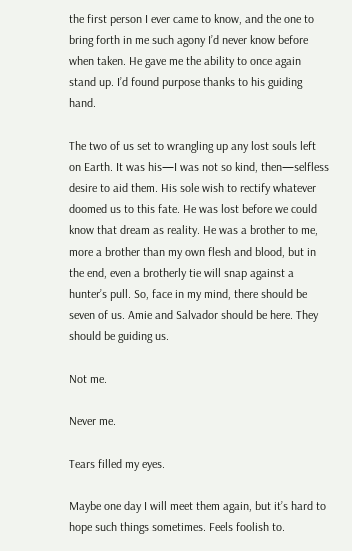the first person I ever came to know, and the one to bring forth in me such agony I’d never know before when taken. He gave me the ability to once again stand up. I’d found purpose thanks to his guiding hand.

The two of us set to wrangling up any lost souls left on Earth. It was his—I was not so kind, then—selfless desire to aid them. His sole wish to rectify whatever doomed us to this fate. He was lost before we could know that dream as reality. He was a brother to me, more a brother than my own flesh and blood, but in the end, even a brotherly tie will snap against a hunter’s pull. So, face in my mind, there should be seven of us. Amie and Salvador should be here. They should be guiding us.

Not me.

Never me.

Tears filled my eyes.

Maybe one day I will meet them again, but it’s hard to hope such things sometimes. Feels foolish to.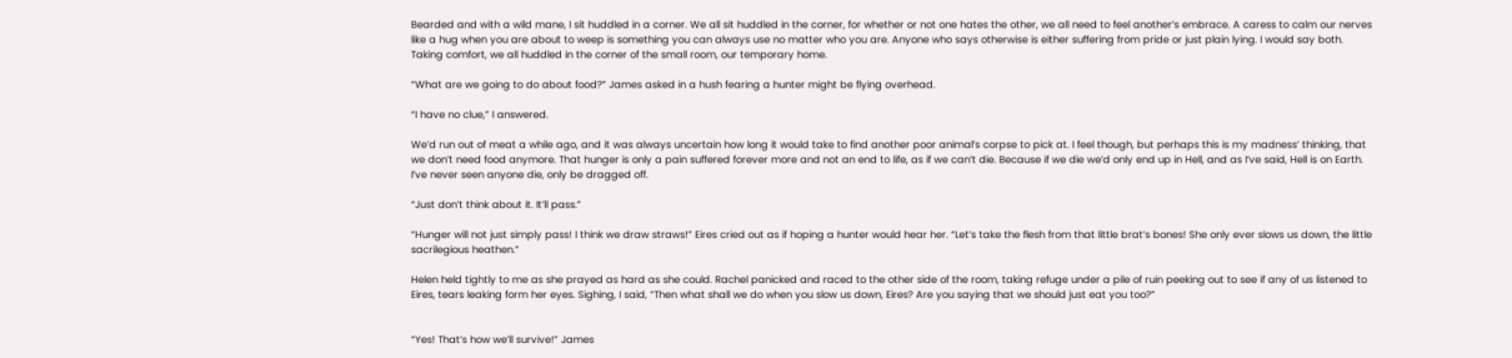Bearded and with a wild mane, I sit huddled in a corner. We all sit huddled in the corner, for whether or not one hates the other, we all need to feel another’s embrace. A caress to calm our nerves like a hug when you are about to weep is something you can always use no matter who you are. Anyone who says otherwise is either suffering from pride or just plain lying. I would say both. Taking comfort, we all huddled in the corner of the small room, our temporary home.

“What are we going to do about food?” James asked in a hush fearing a hunter might be flying overhead.

“I have no clue,” I answered.

We’d run out of meat a while ago, and it was always uncertain how long it would take to find another poor animal’s corpse to pick at. I feel though, but perhaps this is my madness’ thinking, that we don’t need food anymore. That hunger is only a pain suffered forever more and not an end to life, as if we can’t die. Because if we die we’d only end up in Hell, and as I’ve said, Hell is on Earth. I’ve never seen anyone die, only be dragged off.

“Just don’t think about it. It’ll pass.”

“Hunger will not just simply pass! I think we draw straws!” Eires cried out as if hoping a hunter would hear her. “Let’s take the flesh from that little brat’s bones! She only ever slows us down, the little sacrilegious heathen.”

Helen held tightly to me as she prayed as hard as she could. Rachel panicked and raced to the other side of the room, taking refuge under a pile of ruin peeking out to see if any of us listened to Eires, tears leaking form her eyes. Sighing, I said, “Then what shall we do when you slow us down, Eires? Are you saying that we should just eat you too?”


“Yes! That’s how we’ll survive!” James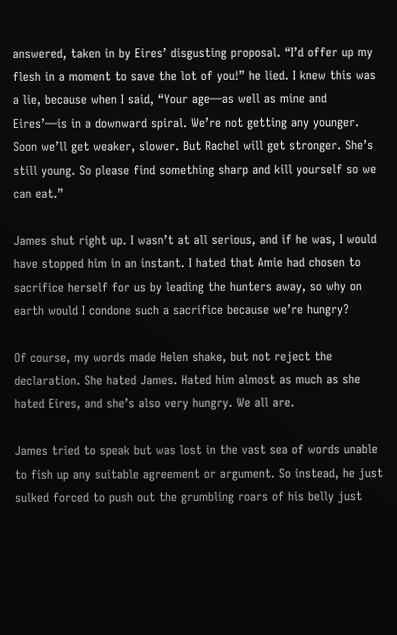answered, taken in by Eires’ disgusting proposal. “I’d offer up my flesh in a moment to save the lot of you!” he lied. I knew this was a lie, because when I said, “Your age—as well as mine and Eires’—is in a downward spiral. We’re not getting any younger. Soon we’ll get weaker, slower. But Rachel will get stronger. She’s still young. So please find something sharp and kill yourself so we can eat.”

James shut right up. I wasn’t at all serious, and if he was, I would have stopped him in an instant. I hated that Amie had chosen to sacrifice herself for us by leading the hunters away, so why on earth would I condone such a sacrifice because we’re hungry?

Of course, my words made Helen shake, but not reject the declaration. She hated James. Hated him almost as much as she hated Eires, and she’s also very hungry. We all are.

James tried to speak but was lost in the vast sea of words unable to fish up any suitable agreement or argument. So instead, he just sulked forced to push out the grumbling roars of his belly just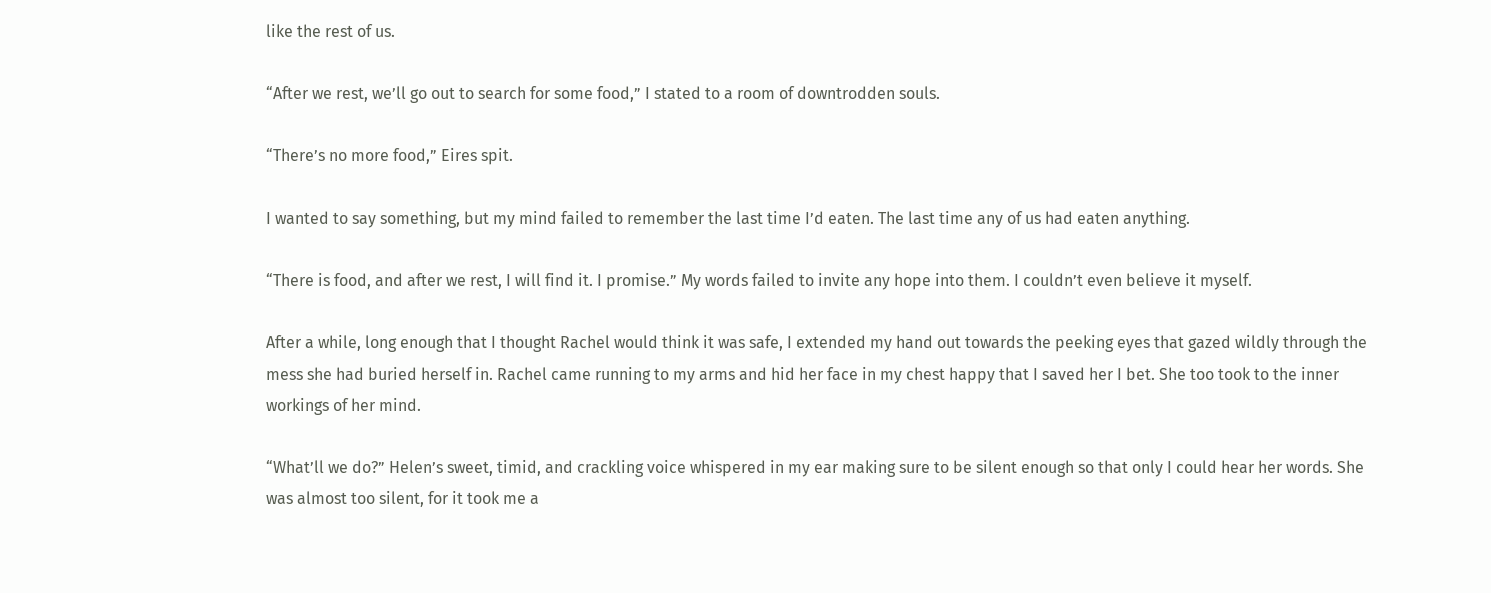like the rest of us.

“After we rest, we’ll go out to search for some food,” I stated to a room of downtrodden souls.

“There’s no more food,” Eires spit.

I wanted to say something, but my mind failed to remember the last time I’d eaten. The last time any of us had eaten anything.

“There is food, and after we rest, I will find it. I promise.” My words failed to invite any hope into them. I couldn’t even believe it myself.

After a while, long enough that I thought Rachel would think it was safe, I extended my hand out towards the peeking eyes that gazed wildly through the mess she had buried herself in. Rachel came running to my arms and hid her face in my chest happy that I saved her I bet. She too took to the inner workings of her mind.

“What’ll we do?” Helen’s sweet, timid, and crackling voice whispered in my ear making sure to be silent enough so that only I could hear her words. She was almost too silent, for it took me a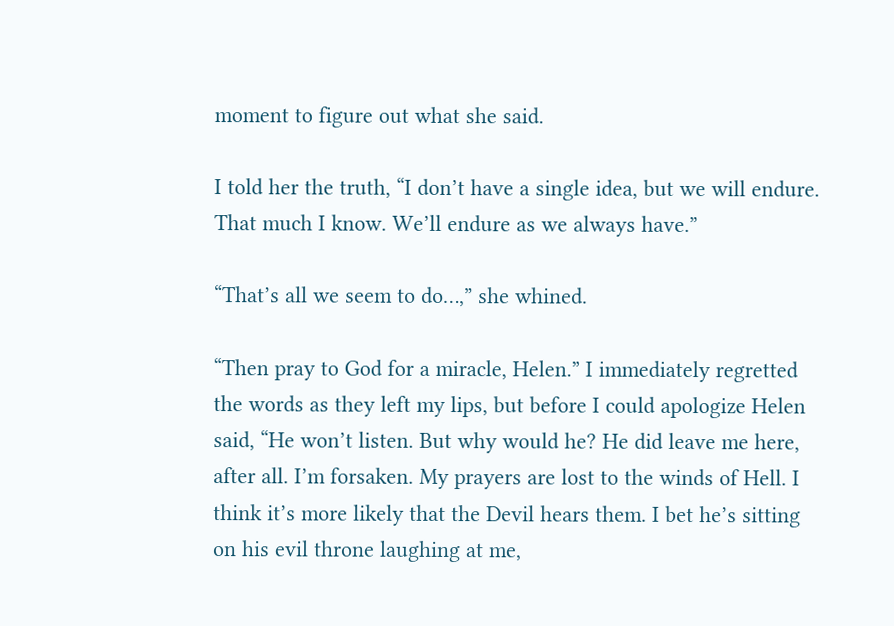moment to figure out what she said.

I told her the truth, “I don’t have a single idea, but we will endure. That much I know. We’ll endure as we always have.”

“That’s all we seem to do…,” she whined.

“Then pray to God for a miracle, Helen.” I immediately regretted the words as they left my lips, but before I could apologize Helen said, “He won’t listen. But why would he? He did leave me here, after all. I’m forsaken. My prayers are lost to the winds of Hell. I think it’s more likely that the Devil hears them. I bet he’s sitting on his evil throne laughing at me,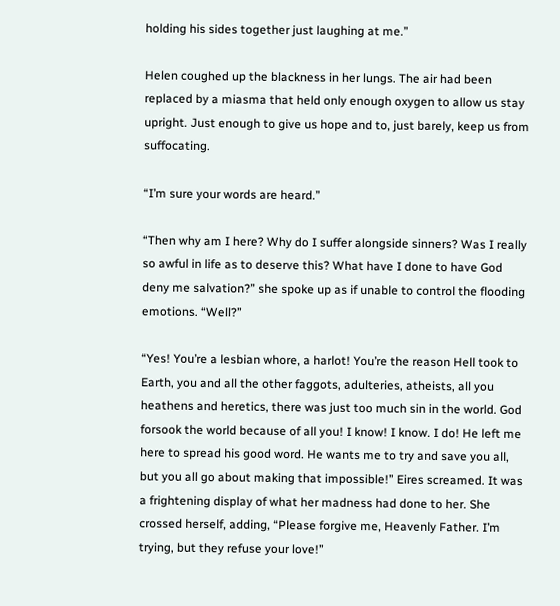holding his sides together just laughing at me.”

Helen coughed up the blackness in her lungs. The air had been replaced by a miasma that held only enough oxygen to allow us stay upright. Just enough to give us hope and to, just barely, keep us from suffocating.

“I’m sure your words are heard.”

“Then why am I here? Why do I suffer alongside sinners? Was I really so awful in life as to deserve this? What have I done to have God deny me salvation?” she spoke up as if unable to control the flooding emotions. “Well?”

“Yes! You’re a lesbian whore, a harlot! You’re the reason Hell took to Earth, you and all the other faggots, adulteries, atheists, all you heathens and heretics, there was just too much sin in the world. God forsook the world because of all you! I know! I know. I do! He left me here to spread his good word. He wants me to try and save you all, but you all go about making that impossible!” Eires screamed. It was a frightening display of what her madness had done to her. She crossed herself, adding, “Please forgive me, Heavenly Father. I’m trying, but they refuse your love!”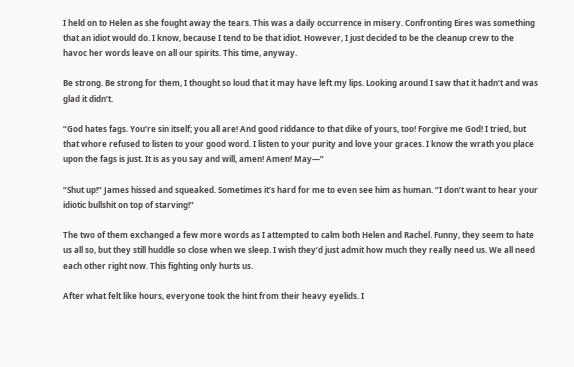I held on to Helen as she fought away the tears. This was a daily occurrence in misery. Confronting Eires was something that an idiot would do. I know, because I tend to be that idiot. However, I just decided to be the cleanup crew to the havoc her words leave on all our spirits. This time, anyway.

Be strong. Be strong for them, I thought so loud that it may have left my lips. Looking around I saw that it hadn’t and was glad it didn’t.

“God hates fags. You’re sin itself; you all are! And good riddance to that dike of yours, too! Forgive me God! I tried, but that whore refused to listen to your good word. I listen to your purity and love your graces. I know the wrath you place upon the fags is just. It is as you say and will, amen! Amen! May—”

“Shut up!” James hissed and squeaked. Sometimes it’s hard for me to even see him as human. “I don’t want to hear your idiotic bullshit on top of starving!”

The two of them exchanged a few more words as I attempted to calm both Helen and Rachel. Funny, they seem to hate us all so, but they still huddle so close when we sleep. I wish they’d just admit how much they really need us. We all need each other right now. This fighting only hurts us.

After what felt like hours, everyone took the hint from their heavy eyelids. I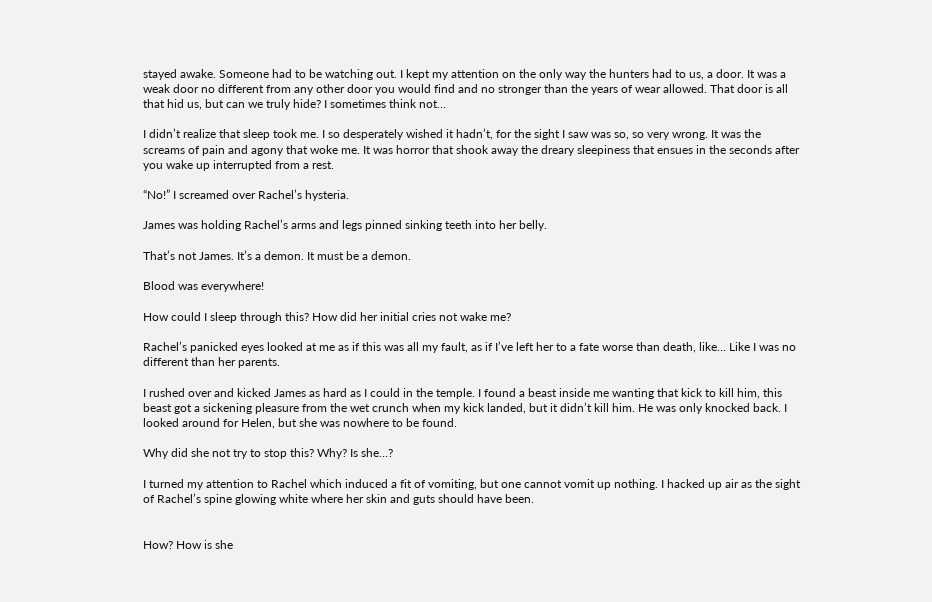stayed awake. Someone had to be watching out. I kept my attention on the only way the hunters had to us, a door. It was a weak door no different from any other door you would find and no stronger than the years of wear allowed. That door is all that hid us, but can we truly hide? I sometimes think not…

I didn’t realize that sleep took me. I so desperately wished it hadn’t, for the sight I saw was so, so very wrong. It was the screams of pain and agony that woke me. It was horror that shook away the dreary sleepiness that ensues in the seconds after you wake up interrupted from a rest.

“No!” I screamed over Rachel’s hysteria.

James was holding Rachel’s arms and legs pinned sinking teeth into her belly.

That’s not James. It’s a demon. It must be a demon.

Blood was everywhere!

How could I sleep through this? How did her initial cries not wake me?

Rachel’s panicked eyes looked at me as if this was all my fault, as if I’ve left her to a fate worse than death, like… Like I was no different than her parents.

I rushed over and kicked James as hard as I could in the temple. I found a beast inside me wanting that kick to kill him, this beast got a sickening pleasure from the wet crunch when my kick landed, but it didn’t kill him. He was only knocked back. I looked around for Helen, but she was nowhere to be found.

Why did she not try to stop this? Why? Is she…?

I turned my attention to Rachel which induced a fit of vomiting, but one cannot vomit up nothing. I hacked up air as the sight of Rachel’s spine glowing white where her skin and guts should have been.


How? How is she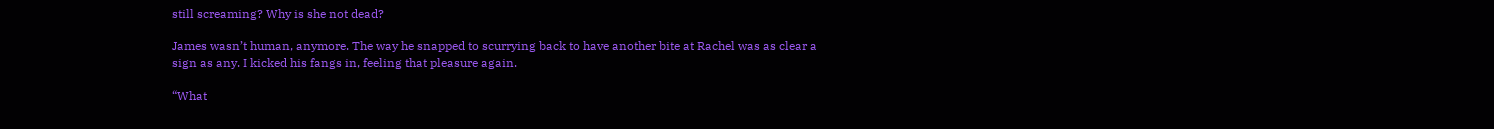still screaming? Why is she not dead?

James wasn’t human, anymore. The way he snapped to scurrying back to have another bite at Rachel was as clear a sign as any. I kicked his fangs in, feeling that pleasure again.

“What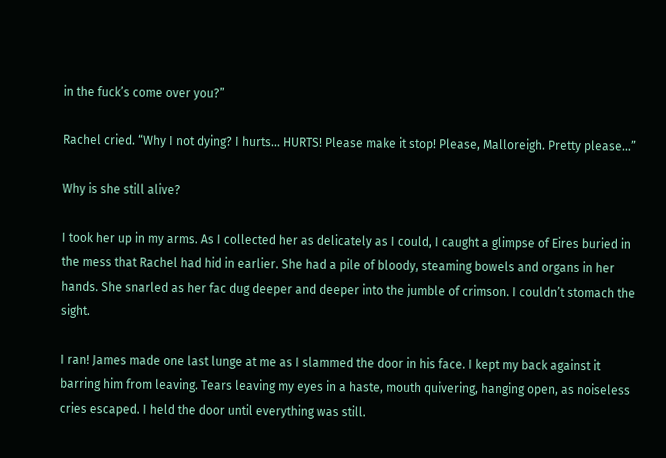in the fuck’s come over you?”

Rachel cried. “Why I not dying? I hurts… HURTS! Please make it stop! Please, Malloreigh. Pretty please…”

Why is she still alive?

I took her up in my arms. As I collected her as delicately as I could, I caught a glimpse of Eires buried in the mess that Rachel had hid in earlier. She had a pile of bloody, steaming bowels and organs in her hands. She snarled as her fac dug deeper and deeper into the jumble of crimson. I couldn’t stomach the sight.

I ran! James made one last lunge at me as I slammed the door in his face. I kept my back against it barring him from leaving. Tears leaving my eyes in a haste, mouth quivering, hanging open, as noiseless cries escaped. I held the door until everything was still.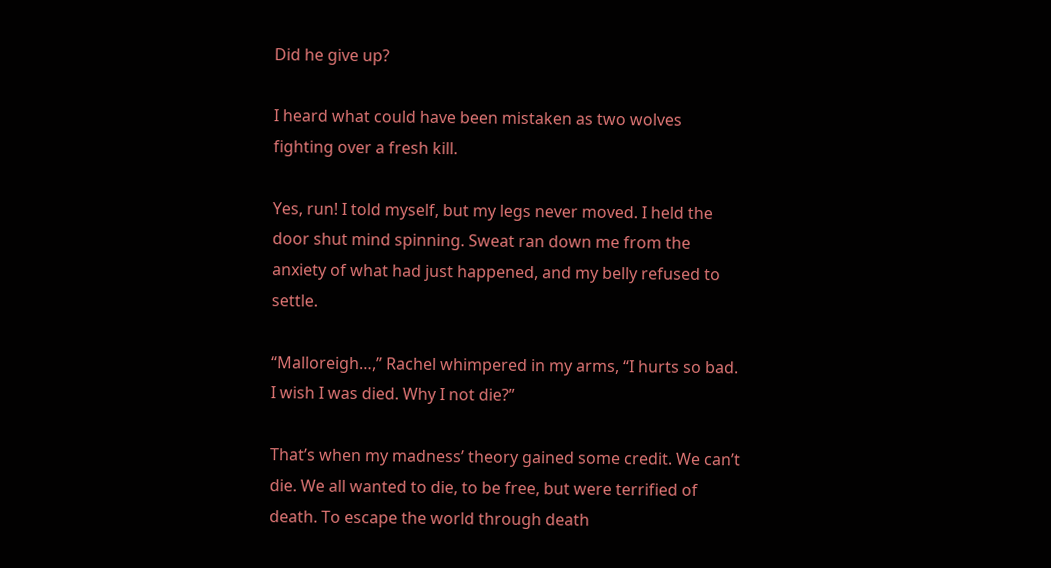Did he give up?

I heard what could have been mistaken as two wolves fighting over a fresh kill.

Yes, run! I told myself, but my legs never moved. I held the door shut mind spinning. Sweat ran down me from the anxiety of what had just happened, and my belly refused to settle.

“Malloreigh…,” Rachel whimpered in my arms, “I hurts so bad. I wish I was died. Why I not die?”

That’s when my madness’ theory gained some credit. We can’t die. We all wanted to die, to be free, but were terrified of death. To escape the world through death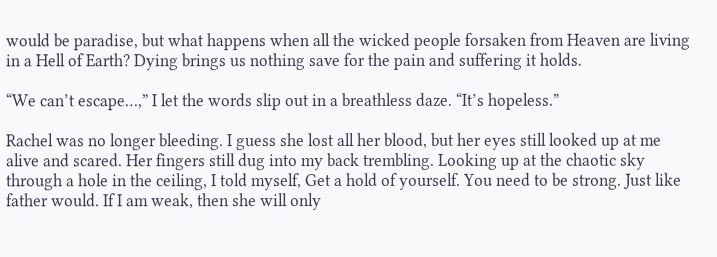would be paradise, but what happens when all the wicked people forsaken from Heaven are living in a Hell of Earth? Dying brings us nothing save for the pain and suffering it holds.

“We can’t escape…,” I let the words slip out in a breathless daze. “It’s hopeless.”

Rachel was no longer bleeding. I guess she lost all her blood, but her eyes still looked up at me alive and scared. Her fingers still dug into my back trembling. Looking up at the chaotic sky through a hole in the ceiling, I told myself, Get a hold of yourself. You need to be strong. Just like father would. If I am weak, then she will only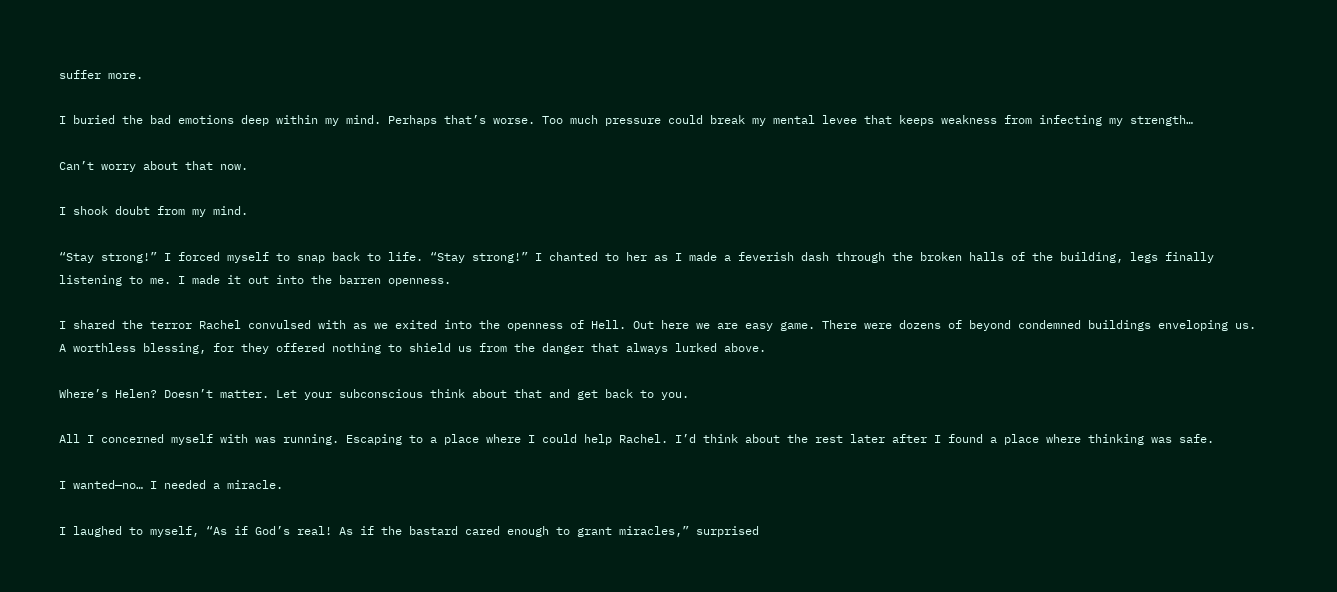suffer more.

I buried the bad emotions deep within my mind. Perhaps that’s worse. Too much pressure could break my mental levee that keeps weakness from infecting my strength…

Can’t worry about that now.

I shook doubt from my mind.

“Stay strong!” I forced myself to snap back to life. “Stay strong!” I chanted to her as I made a feverish dash through the broken halls of the building, legs finally listening to me. I made it out into the barren openness.

I shared the terror Rachel convulsed with as we exited into the openness of Hell. Out here we are easy game. There were dozens of beyond condemned buildings enveloping us. A worthless blessing, for they offered nothing to shield us from the danger that always lurked above.

Where’s Helen? Doesn’t matter. Let your subconscious think about that and get back to you.

All I concerned myself with was running. Escaping to a place where I could help Rachel. I’d think about the rest later after I found a place where thinking was safe.

I wanted—no… I needed a miracle.

I laughed to myself, “As if God’s real! As if the bastard cared enough to grant miracles,” surprised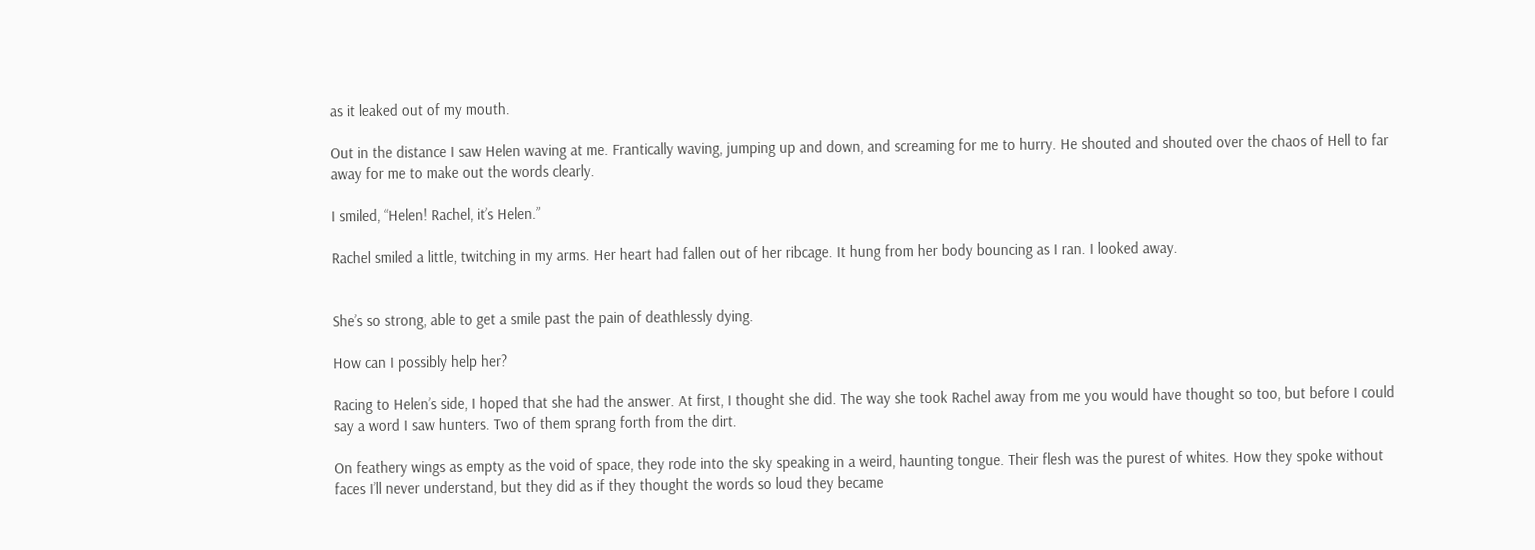as it leaked out of my mouth.

Out in the distance I saw Helen waving at me. Frantically waving, jumping up and down, and screaming for me to hurry. He shouted and shouted over the chaos of Hell to far away for me to make out the words clearly.

I smiled, “Helen! Rachel, it’s Helen.”

Rachel smiled a little, twitching in my arms. Her heart had fallen out of her ribcage. It hung from her body bouncing as I ran. I looked away.


She’s so strong, able to get a smile past the pain of deathlessly dying.

How can I possibly help her?

Racing to Helen’s side, I hoped that she had the answer. At first, I thought she did. The way she took Rachel away from me you would have thought so too, but before I could say a word I saw hunters. Two of them sprang forth from the dirt.

On feathery wings as empty as the void of space, they rode into the sky speaking in a weird, haunting tongue. Their flesh was the purest of whites. How they spoke without faces I’ll never understand, but they did as if they thought the words so loud they became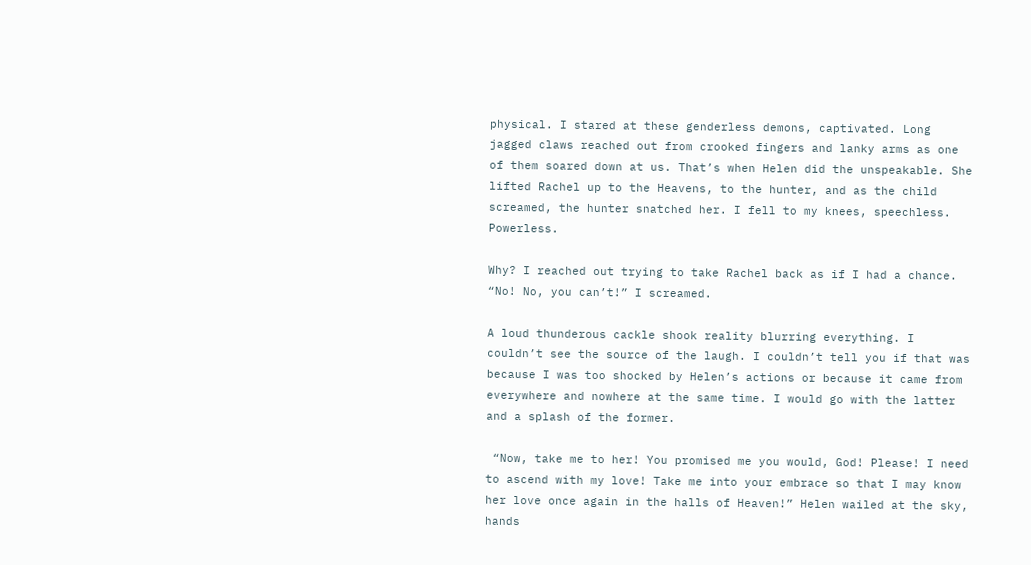physical. I stared at these genderless demons, captivated. Long jagged claws reached out from crooked fingers and lanky arms as one of them soared down at us. That’s when Helen did the unspeakable. She lifted Rachel up to the Heavens, to the hunter, and as the child screamed, the hunter snatched her. I fell to my knees, speechless. Powerless.

Why? I reached out trying to take Rachel back as if I had a chance. “No! No, you can’t!” I screamed.

A loud thunderous cackle shook reality blurring everything. I couldn’t see the source of the laugh. I couldn’t tell you if that was because I was too shocked by Helen’s actions or because it came from everywhere and nowhere at the same time. I would go with the latter and a splash of the former.

 “Now, take me to her! You promised me you would, God! Please! I need to ascend with my love! Take me into your embrace so that I may know her love once again in the halls of Heaven!” Helen wailed at the sky, hands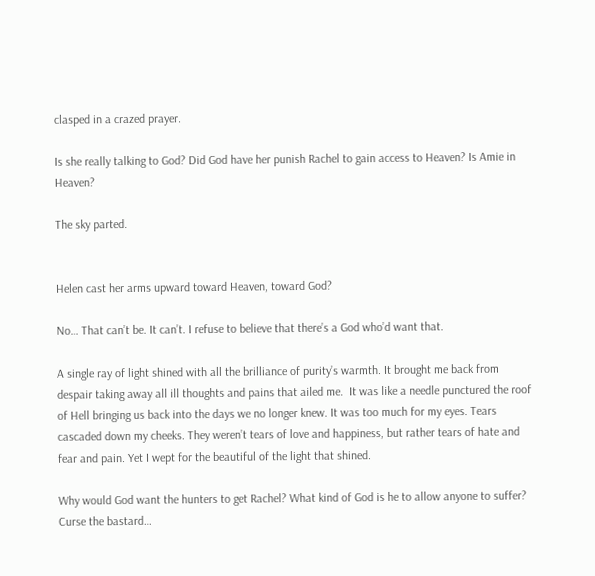clasped in a crazed prayer.

Is she really talking to God? Did God have her punish Rachel to gain access to Heaven? Is Amie in Heaven?

The sky parted.


Helen cast her arms upward toward Heaven, toward God?

No… That can’t be. It can’t. I refuse to believe that there’s a God who’d want that.

A single ray of light shined with all the brilliance of purity’s warmth. It brought me back from despair taking away all ill thoughts and pains that ailed me.  It was like a needle punctured the roof of Hell bringing us back into the days we no longer knew. It was too much for my eyes. Tears cascaded down my cheeks. They weren’t tears of love and happiness, but rather tears of hate and fear and pain. Yet I wept for the beautiful of the light that shined.

Why would God want the hunters to get Rachel? What kind of God is he to allow anyone to suffer? Curse the bastard…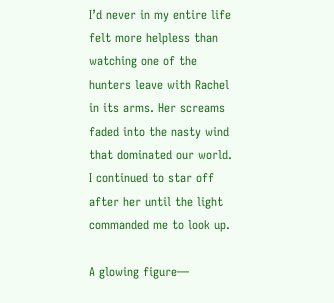I’d never in my entire life felt more helpless than watching one of the hunters leave with Rachel in its arms. Her screams faded into the nasty wind that dominated our world. I continued to star off after her until the light commanded me to look up.

A glowing figure—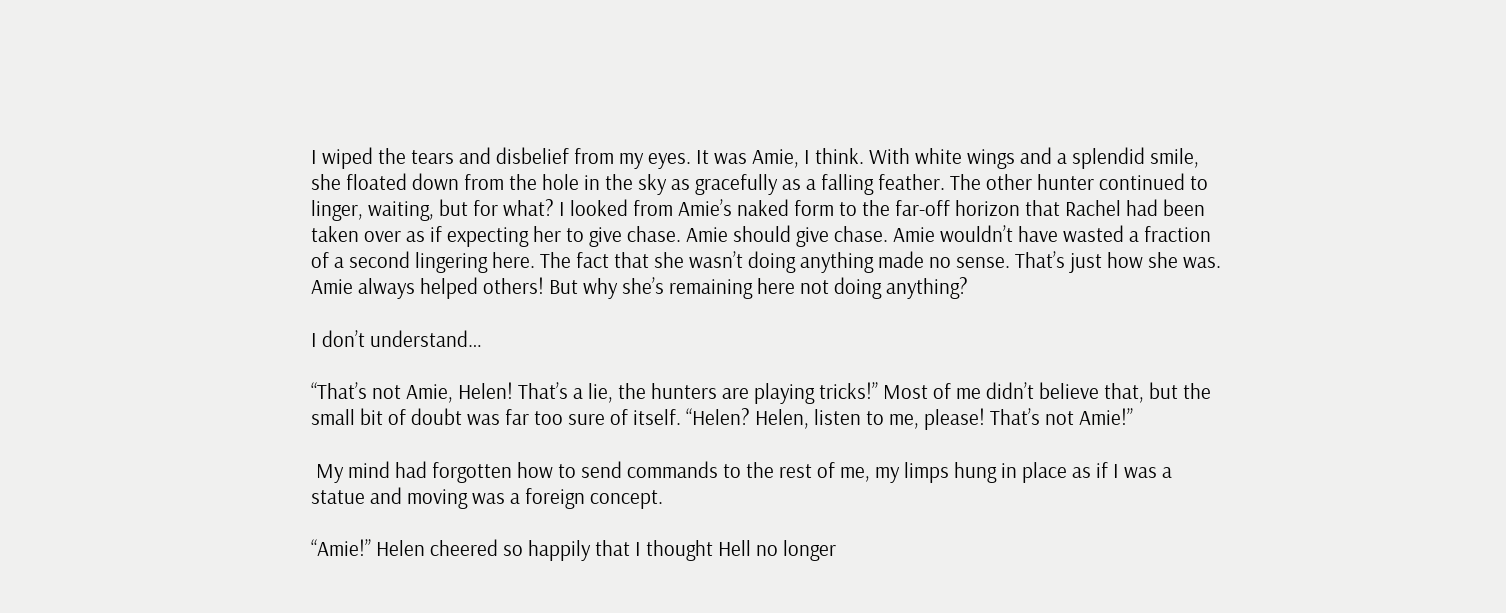I wiped the tears and disbelief from my eyes. It was Amie, I think. With white wings and a splendid smile, she floated down from the hole in the sky as gracefully as a falling feather. The other hunter continued to linger, waiting, but for what? I looked from Amie’s naked form to the far-off horizon that Rachel had been taken over as if expecting her to give chase. Amie should give chase. Amie wouldn’t have wasted a fraction of a second lingering here. The fact that she wasn’t doing anything made no sense. That’s just how she was. Amie always helped others! But why she’s remaining here not doing anything?

I don’t understand…

“That’s not Amie, Helen! That’s a lie, the hunters are playing tricks!” Most of me didn’t believe that, but the small bit of doubt was far too sure of itself. “Helen? Helen, listen to me, please! That’s not Amie!”

 My mind had forgotten how to send commands to the rest of me, my limps hung in place as if I was a statue and moving was a foreign concept.

“Amie!” Helen cheered so happily that I thought Hell no longer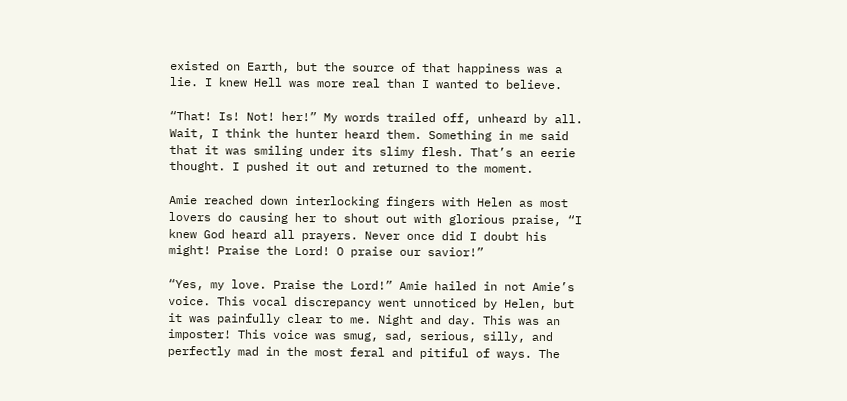existed on Earth, but the source of that happiness was a lie. I knew Hell was more real than I wanted to believe.

“That! Is! Not! her!” My words trailed off, unheard by all. Wait, I think the hunter heard them. Something in me said that it was smiling under its slimy flesh. That’s an eerie thought. I pushed it out and returned to the moment.

Amie reached down interlocking fingers with Helen as most lovers do causing her to shout out with glorious praise, “I knew God heard all prayers. Never once did I doubt his might! Praise the Lord! O praise our savior!”

“Yes, my love. Praise the Lord!” Amie hailed in not Amie’s voice. This vocal discrepancy went unnoticed by Helen, but it was painfully clear to me. Night and day. This was an imposter! This voice was smug, sad, serious, silly, and perfectly mad in the most feral and pitiful of ways. The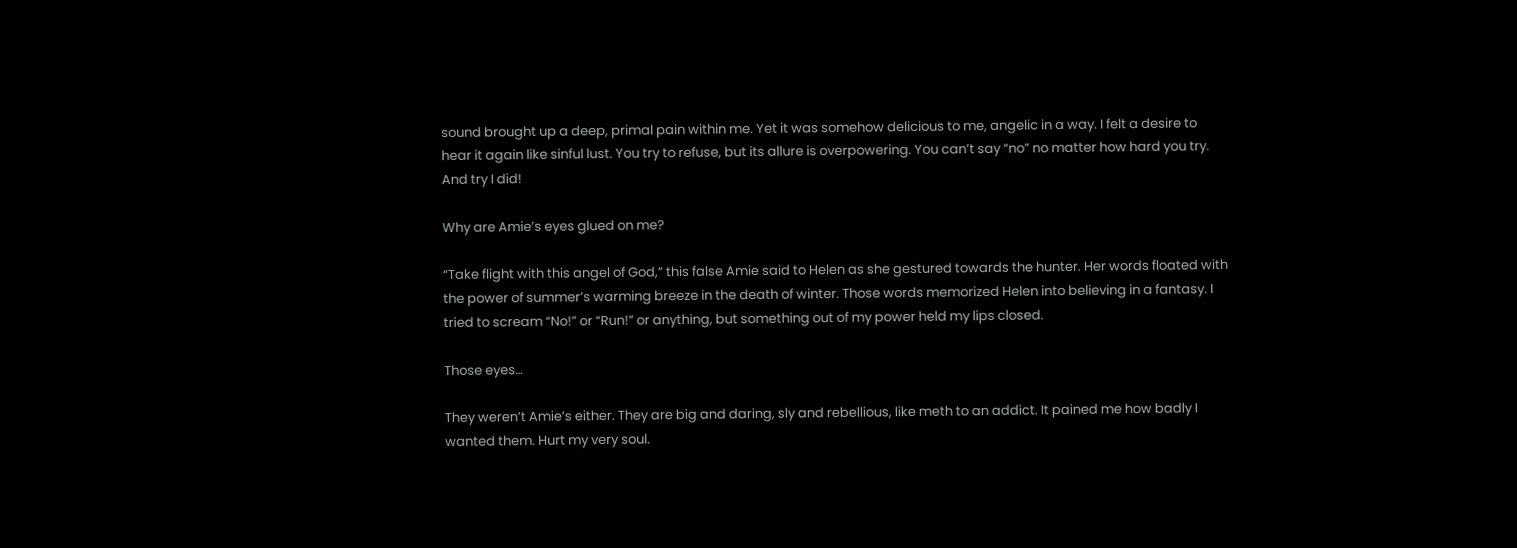sound brought up a deep, primal pain within me. Yet it was somehow delicious to me, angelic in a way. I felt a desire to hear it again like sinful lust. You try to refuse, but its allure is overpowering. You can’t say “no” no matter how hard you try. And try I did!

Why are Amie’s eyes glued on me?

“Take flight with this angel of God,” this false Amie said to Helen as she gestured towards the hunter. Her words floated with the power of summer’s warming breeze in the death of winter. Those words memorized Helen into believing in a fantasy. I tried to scream “No!” or “Run!” or anything, but something out of my power held my lips closed.

Those eyes…

They weren’t Amie’s either. They are big and daring, sly and rebellious, like meth to an addict. It pained me how badly I wanted them. Hurt my very soul.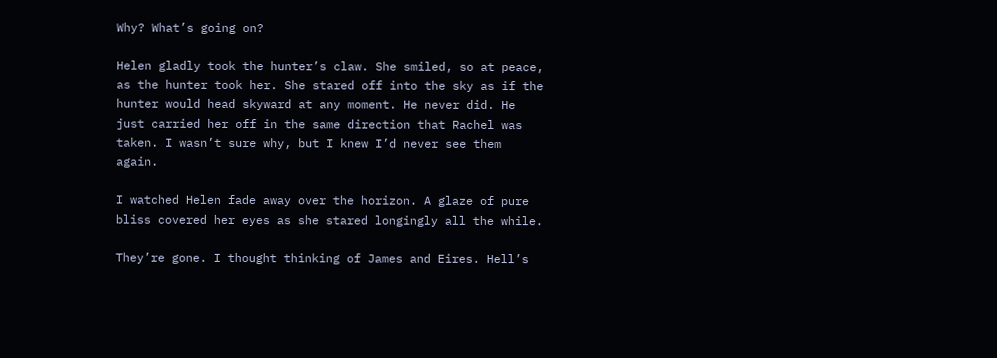Why? What’s going on?

Helen gladly took the hunter’s claw. She smiled, so at peace, as the hunter took her. She stared off into the sky as if the hunter would head skyward at any moment. He never did. He just carried her off in the same direction that Rachel was taken. I wasn’t sure why, but I knew I’d never see them again.

I watched Helen fade away over the horizon. A glaze of pure bliss covered her eyes as she stared longingly all the while.

They’re gone. I thought thinking of James and Eires. Hell’s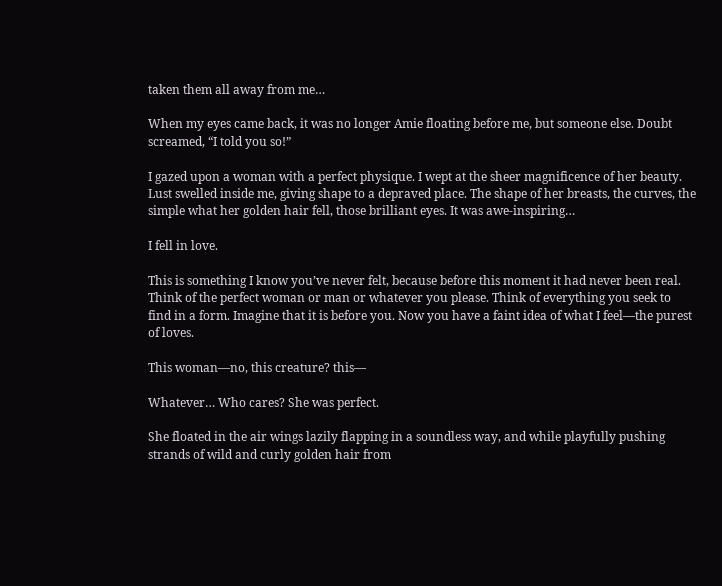taken them all away from me…

When my eyes came back, it was no longer Amie floating before me, but someone else. Doubt screamed, “I told you so!”

I gazed upon a woman with a perfect physique. I wept at the sheer magnificence of her beauty. Lust swelled inside me, giving shape to a depraved place. The shape of her breasts, the curves, the simple what her golden hair fell, those brilliant eyes. It was awe-inspiring…

I fell in love.

This is something I know you’ve never felt, because before this moment it had never been real. Think of the perfect woman or man or whatever you please. Think of everything you seek to find in a form. Imagine that it is before you. Now you have a faint idea of what I feel—the purest of loves.

This woman—no, this creature? this—

Whatever… Who cares? She was perfect.

She floated in the air wings lazily flapping in a soundless way, and while playfully pushing strands of wild and curly golden hair from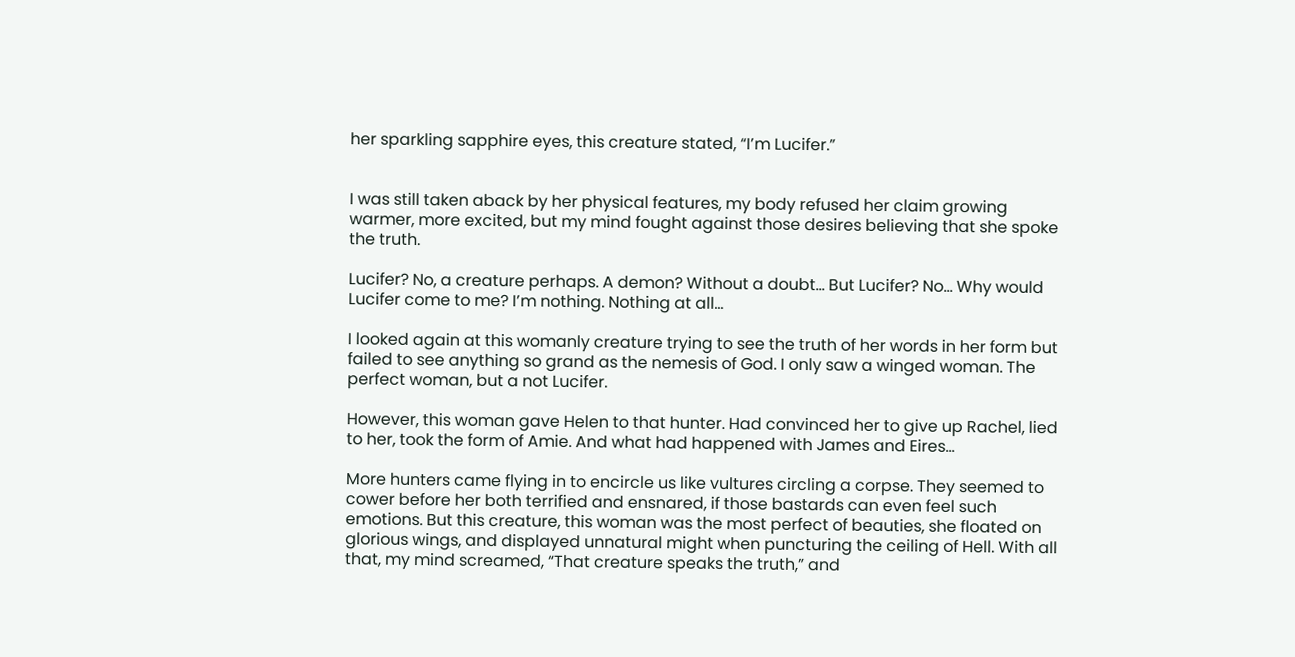her sparkling sapphire eyes, this creature stated, “I’m Lucifer.”


I was still taken aback by her physical features, my body refused her claim growing warmer, more excited, but my mind fought against those desires believing that she spoke the truth.

Lucifer? No, a creature perhaps. A demon? Without a doubt… But Lucifer? No… Why would Lucifer come to me? I’m nothing. Nothing at all…

I looked again at this womanly creature trying to see the truth of her words in her form but failed to see anything so grand as the nemesis of God. I only saw a winged woman. The perfect woman, but a not Lucifer.

However, this woman gave Helen to that hunter. Had convinced her to give up Rachel, lied to her, took the form of Amie. And what had happened with James and Eires…

More hunters came flying in to encircle us like vultures circling a corpse. They seemed to cower before her both terrified and ensnared, if those bastards can even feel such emotions. But this creature, this woman was the most perfect of beauties, she floated on glorious wings, and displayed unnatural might when puncturing the ceiling of Hell. With all that, my mind screamed, “That creature speaks the truth,” and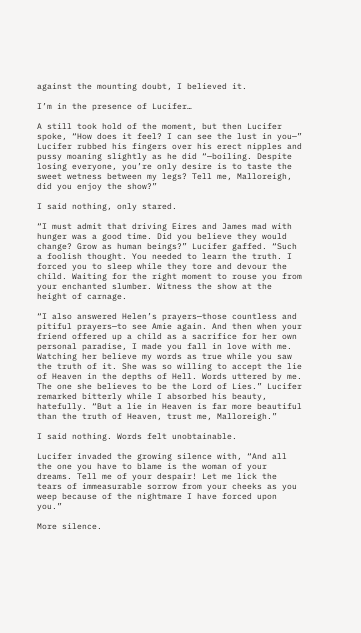against the mounting doubt, I believed it.

I’m in the presence of Lucifer…

A still took hold of the moment, but then Lucifer spoke, “How does it feel? I can see the lust in you—” Lucifer rubbed his fingers over his erect nipples and pussy moaning slightly as he did “—boiling. Despite losing everyone, you’re only desire is to taste the sweet wetness between my legs? Tell me, Malloreigh, did you enjoy the show?”

I said nothing, only stared.

“I must admit that driving Eires and James mad with hunger was a good time. Did you believe they would change? Grow as human beings?” Lucifer gaffed. “Such a foolish thought. You needed to learn the truth. I forced you to sleep while they tore and devour the child. Waiting for the right moment to rouse you from your enchanted slumber. Witness the show at the height of carnage.

“I also answered Helen’s prayers—those countless and pitiful prayers—to see Amie again. And then when your friend offered up a child as a sacrifice for her own personal paradise, I made you fall in love with me. Watching her believe my words as true while you saw the truth of it. She was so willing to accept the lie of Heaven in the depths of Hell. Words uttered by me. The one she believes to be the Lord of Lies.” Lucifer remarked bitterly while I absorbed his beauty, hatefully. “But a lie in Heaven is far more beautiful than the truth of Heaven, trust me, Malloreigh.”

I said nothing. Words felt unobtainable.

Lucifer invaded the growing silence with, “And all the one you have to blame is the woman of your dreams. Tell me of your despair! Let me lick the tears of immeasurable sorrow from your cheeks as you weep because of the nightmare I have forced upon you.”

More silence.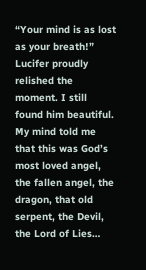“Your mind is as lost as your breath!” Lucifer proudly relished the moment. I still found him beautiful. My mind told me that this was God’s most loved angel, the fallen angel, the dragon, that old serpent, the Devil, the Lord of Lies…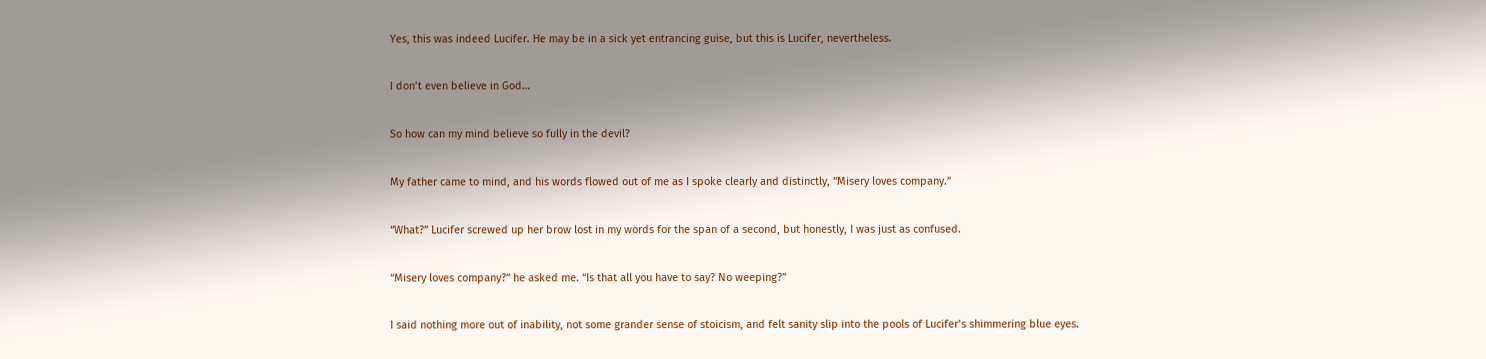Yes, this was indeed Lucifer. He may be in a sick yet entrancing guise, but this is Lucifer, nevertheless.

I don’t even believe in God…

So how can my mind believe so fully in the devil?

My father came to mind, and his words flowed out of me as I spoke clearly and distinctly, “Misery loves company.”

“What?” Lucifer screwed up her brow lost in my words for the span of a second, but honestly, I was just as confused.

“Misery loves company?” he asked me. “Is that all you have to say? No weeping?”

I said nothing more out of inability, not some grander sense of stoicism, and felt sanity slip into the pools of Lucifer’s shimmering blue eyes.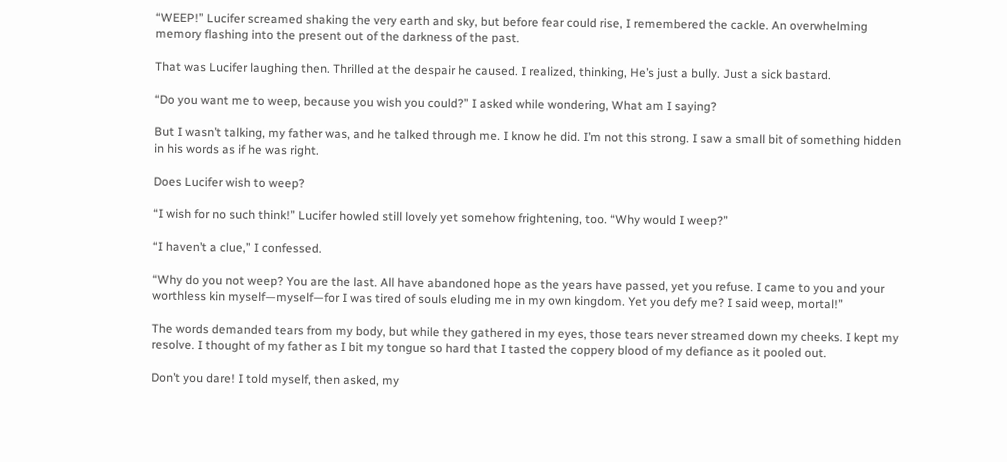“WEEP!” Lucifer screamed shaking the very earth and sky, but before fear could rise, I remembered the cackle. An overwhelming memory flashing into the present out of the darkness of the past.

That was Lucifer laughing then. Thrilled at the despair he caused. I realized, thinking, He’s just a bully. Just a sick bastard.

“Do you want me to weep, because you wish you could?” I asked while wondering, What am I saying?

But I wasn’t talking, my father was, and he talked through me. I know he did. I’m not this strong. I saw a small bit of something hidden in his words as if he was right.

Does Lucifer wish to weep?

“I wish for no such think!” Lucifer howled still lovely yet somehow frightening, too. “Why would I weep?”

“I haven’t a clue,” I confessed.

“Why do you not weep? You are the last. All have abandoned hope as the years have passed, yet you refuse. I came to you and your worthless kin myself—myself—for I was tired of souls eluding me in my own kingdom. Yet you defy me? I said weep, mortal!”

The words demanded tears from my body, but while they gathered in my eyes, those tears never streamed down my cheeks. I kept my resolve. I thought of my father as I bit my tongue so hard that I tasted the coppery blood of my defiance as it pooled out.

Don’t you dare! I told myself, then asked, my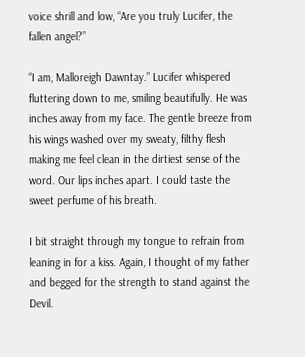voice shrill and low, “Are you truly Lucifer, the fallen angel?”

“I am, Malloreigh Dawntay.” Lucifer whispered fluttering down to me, smiling beautifully. He was inches away from my face. The gentle breeze from his wings washed over my sweaty, filthy flesh making me feel clean in the dirtiest sense of the word. Our lips inches apart. I could taste the sweet perfume of his breath.

I bit straight through my tongue to refrain from leaning in for a kiss. Again, I thought of my father and begged for the strength to stand against the Devil.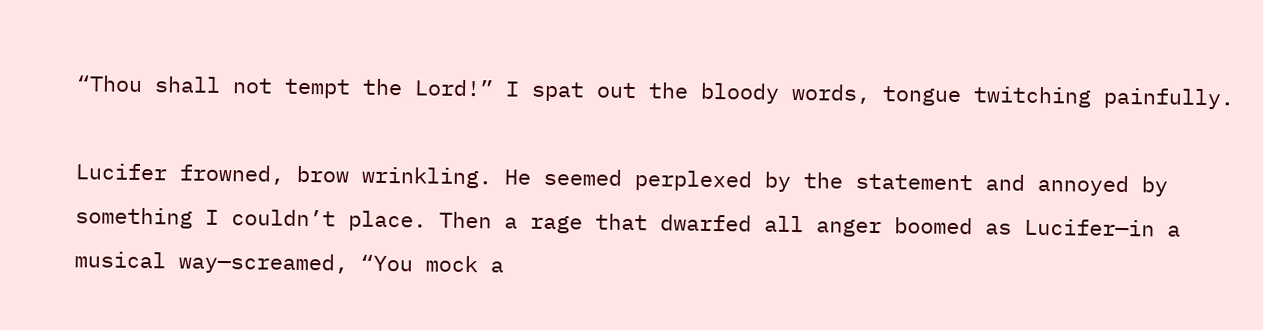“Thou shall not tempt the Lord!” I spat out the bloody words, tongue twitching painfully.

Lucifer frowned, brow wrinkling. He seemed perplexed by the statement and annoyed by something I couldn’t place. Then a rage that dwarfed all anger boomed as Lucifer—in a musical way—screamed, “You mock a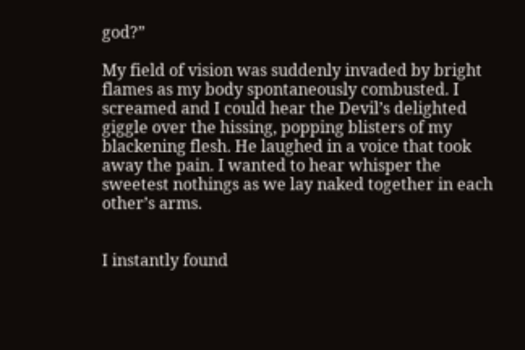god?”

My field of vision was suddenly invaded by bright flames as my body spontaneously combusted. I screamed and I could hear the Devil’s delighted giggle over the hissing, popping blisters of my blackening flesh. He laughed in a voice that took away the pain. I wanted to hear whisper the sweetest nothings as we lay naked together in each other’s arms.


I instantly found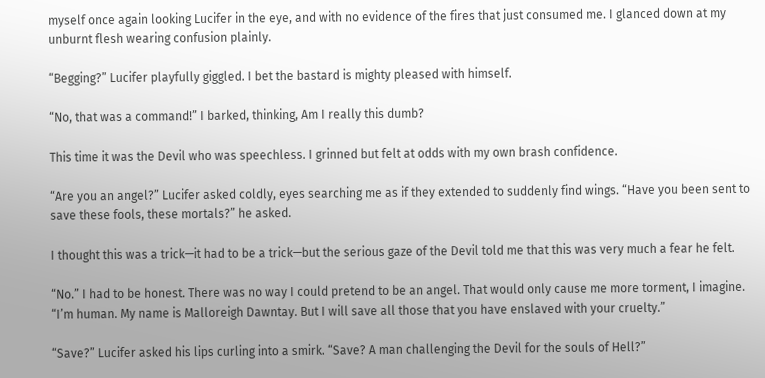myself once again looking Lucifer in the eye, and with no evidence of the fires that just consumed me. I glanced down at my unburnt flesh wearing confusion plainly.

“Begging?” Lucifer playfully giggled. I bet the bastard is mighty pleased with himself.

“No, that was a command!” I barked, thinking, Am I really this dumb?

This time it was the Devil who was speechless. I grinned but felt at odds with my own brash confidence.

“Are you an angel?” Lucifer asked coldly, eyes searching me as if they extended to suddenly find wings. “Have you been sent to save these fools, these mortals?” he asked.

I thought this was a trick—it had to be a trick—but the serious gaze of the Devil told me that this was very much a fear he felt.

“No.” I had to be honest. There was no way I could pretend to be an angel. That would only cause me more torment, I imagine. “I’m human. My name is Malloreigh Dawntay. But I will save all those that you have enslaved with your cruelty.”

“Save?” Lucifer asked his lips curling into a smirk. “Save? A man challenging the Devil for the souls of Hell?”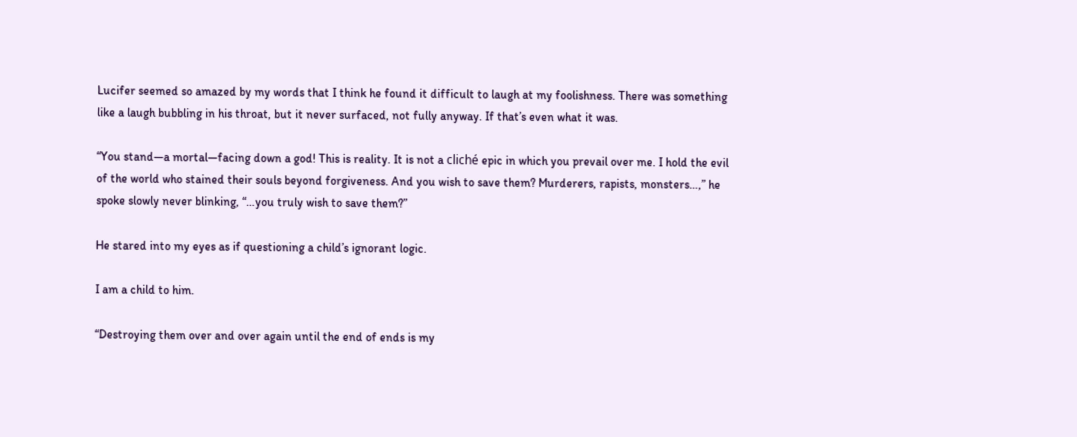Lucifer seemed so amazed by my words that I think he found it difficult to laugh at my foolishness. There was something like a laugh bubbling in his throat, but it never surfaced, not fully anyway. If that’s even what it was.

“You stand—a mortal—facing down a god! This is reality. It is not a cliché epic in which you prevail over me. I hold the evil of the world who stained their souls beyond forgiveness. And you wish to save them? Murderers, rapists, monsters…,” he spoke slowly never blinking, “…you truly wish to save them?”

He stared into my eyes as if questioning a child’s ignorant logic.

I am a child to him.

“Destroying them over and over again until the end of ends is my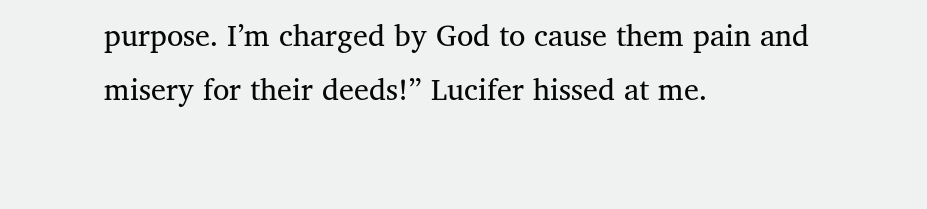purpose. I’m charged by God to cause them pain and misery for their deeds!” Lucifer hissed at me.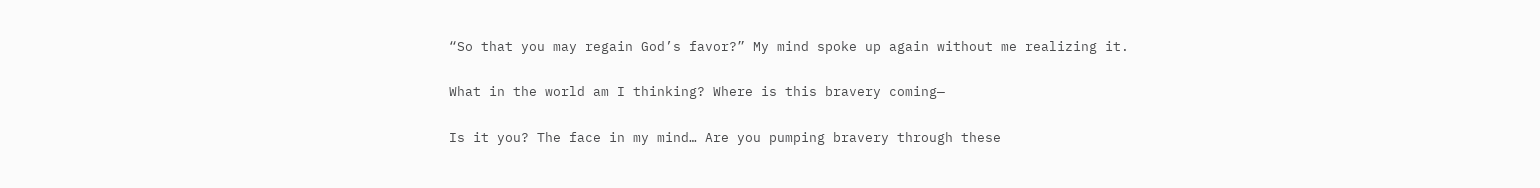“So that you may regain God’s favor?” My mind spoke up again without me realizing it.

What in the world am I thinking? Where is this bravery coming—

Is it you? The face in my mind… Are you pumping bravery through these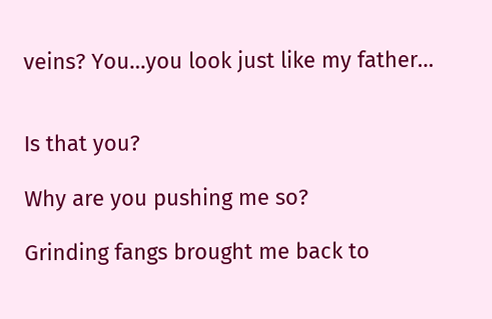veins? You…you look just like my father…


Is that you?

Why are you pushing me so?

Grinding fangs brought me back to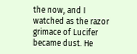the now, and I watched as the razor grimace of Lucifer became dust. He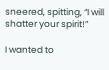sneered, spitting, “I will shatter your spirit!”

I wanted to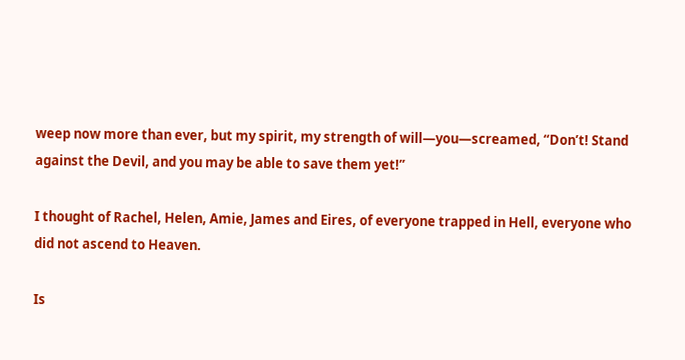weep now more than ever, but my spirit, my strength of will—you—screamed, “Don’t! Stand against the Devil, and you may be able to save them yet!”

I thought of Rachel, Helen, Amie, James and Eires, of everyone trapped in Hell, everyone who did not ascend to Heaven.

Is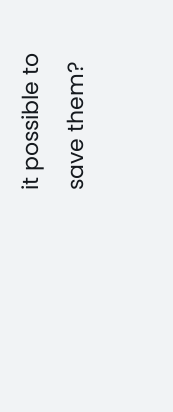it possible to save them?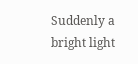Suddenly a bright light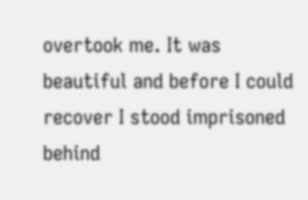overtook me. It was beautiful and before I could recover I stood imprisoned behind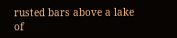rusted bars above a lake of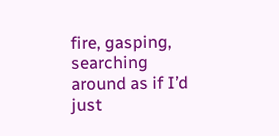fire, gasping, searching around as if I’d just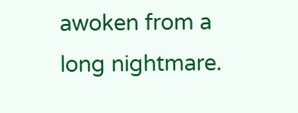awoken from a long nightmare.